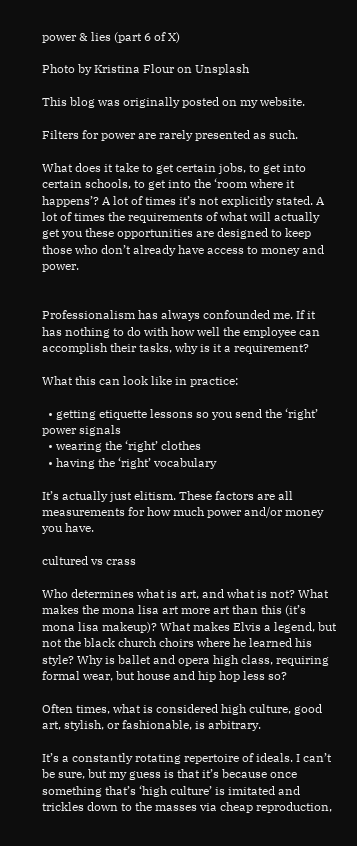power & lies (part 6 of X)

Photo by Kristina Flour on Unsplash

This blog was originally posted on my website.

Filters for power are rarely presented as such.

What does it take to get certain jobs, to get into certain schools, to get into the ‘room where it happens’? A lot of times it’s not explicitly stated. A lot of times the requirements of what will actually get you these opportunities are designed to keep those who don’t already have access to money and power.


Professionalism has always confounded me. If it has nothing to do with how well the employee can accomplish their tasks, why is it a requirement?

What this can look like in practice:

  • getting etiquette lessons so you send the ‘right’ power signals
  • wearing the ‘right’ clothes
  • having the ‘right’ vocabulary

It’s actually just elitism. These factors are all measurements for how much power and/or money you have.

cultured vs crass

Who determines what is art, and what is not? What makes the mona lisa art more art than this (it’s mona lisa makeup)? What makes Elvis a legend, but not the black church choirs where he learned his style? Why is ballet and opera high class, requiring formal wear, but house and hip hop less so?

Often times, what is considered high culture, good art, stylish, or fashionable, is arbitrary.

It’s a constantly rotating repertoire of ideals. I can’t be sure, but my guess is that it’s because once something that’s ‘high culture’ is imitated and trickles down to the masses via cheap reproduction,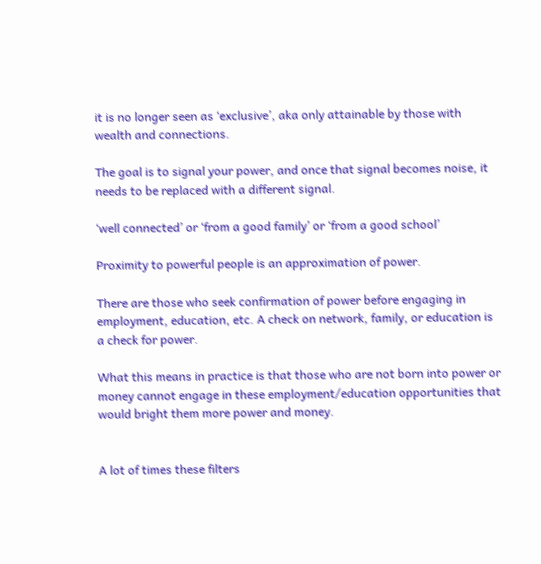it is no longer seen as ‘exclusive’, aka only attainable by those with wealth and connections.

The goal is to signal your power, and once that signal becomes noise, it needs to be replaced with a different signal.

‘well connected’ or ‘from a good family’ or ‘from a good school’

Proximity to powerful people is an approximation of power.

There are those who seek confirmation of power before engaging in employment, education, etc. A check on network, family, or education is a check for power.

What this means in practice is that those who are not born into power or money cannot engage in these employment/education opportunities that would bright them more power and money.


A lot of times these filters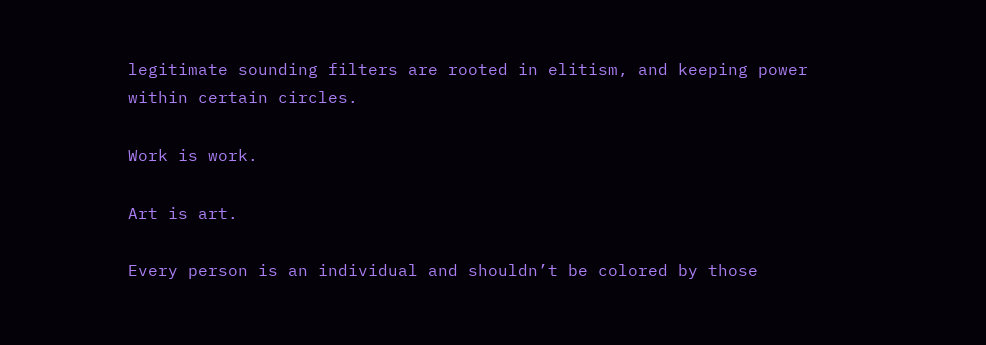legitimate sounding filters are rooted in elitism, and keeping power within certain circles.

Work is work.

Art is art.

Every person is an individual and shouldn’t be colored by those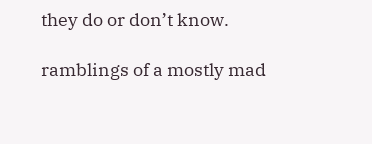they do or don’t know.

ramblings of a mostly mad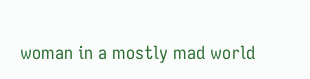woman in a mostly mad world